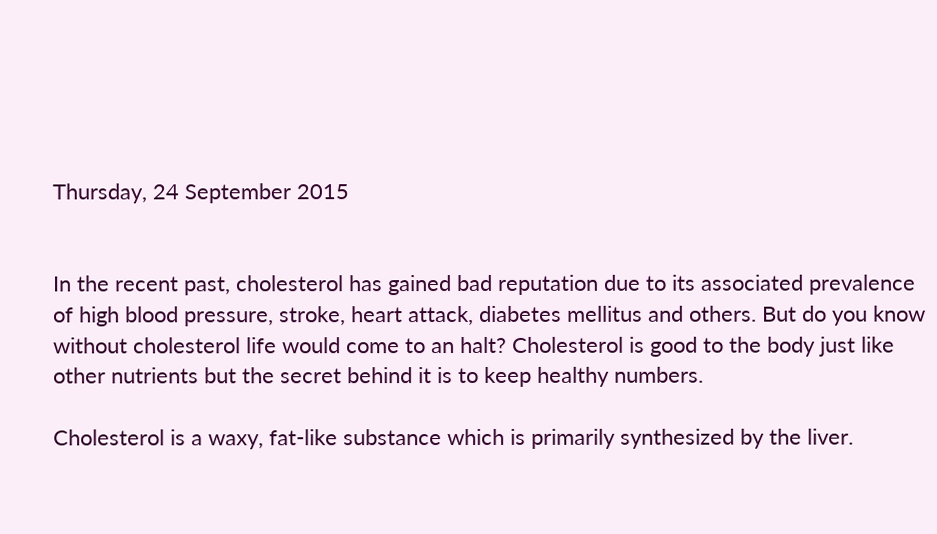Thursday, 24 September 2015


In the recent past, cholesterol has gained bad reputation due to its associated prevalence of high blood pressure, stroke, heart attack, diabetes mellitus and others. But do you know without cholesterol life would come to an halt? Cholesterol is good to the body just like other nutrients but the secret behind it is to keep healthy numbers.

Cholesterol is a waxy, fat-like substance which is primarily synthesized by the liver.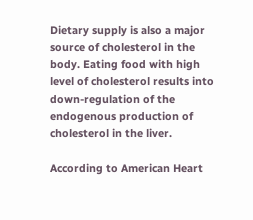Dietary supply is also a major source of cholesterol in the body. Eating food with high level of cholesterol results into down-regulation of the endogenous production of cholesterol in the liver.

According to American Heart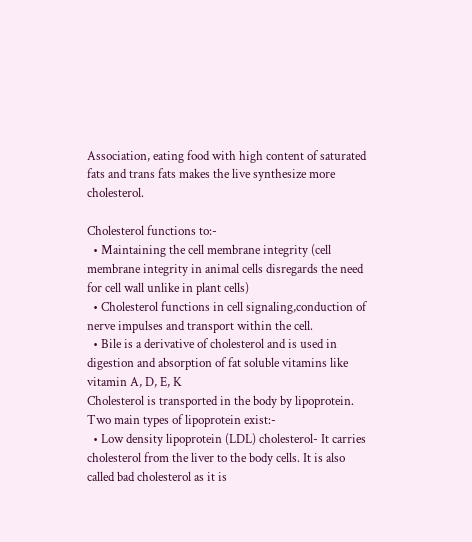Association, eating food with high content of saturated fats and trans fats makes the live synthesize more cholesterol.

Cholesterol functions to:-
  • Maintaining the cell membrane integrity (cell membrane integrity in animal cells disregards the need for cell wall unlike in plant cells)
  • Cholesterol functions in cell signaling,conduction of nerve impulses and transport within the cell.
  • Bile is a derivative of cholesterol and is used in digestion and absorption of fat soluble vitamins like vitamin A, D, E, K
Cholesterol is transported in the body by lipoprotein. Two main types of lipoprotein exist:-
  • Low density lipoprotein (LDL) cholesterol- It carries cholesterol from the liver to the body cells. It is also called bad cholesterol as it is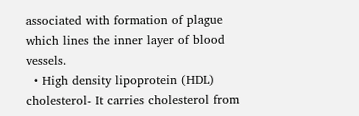associated with formation of plague which lines the inner layer of blood vessels.
  • High density lipoprotein (HDL) cholesterol- It carries cholesterol from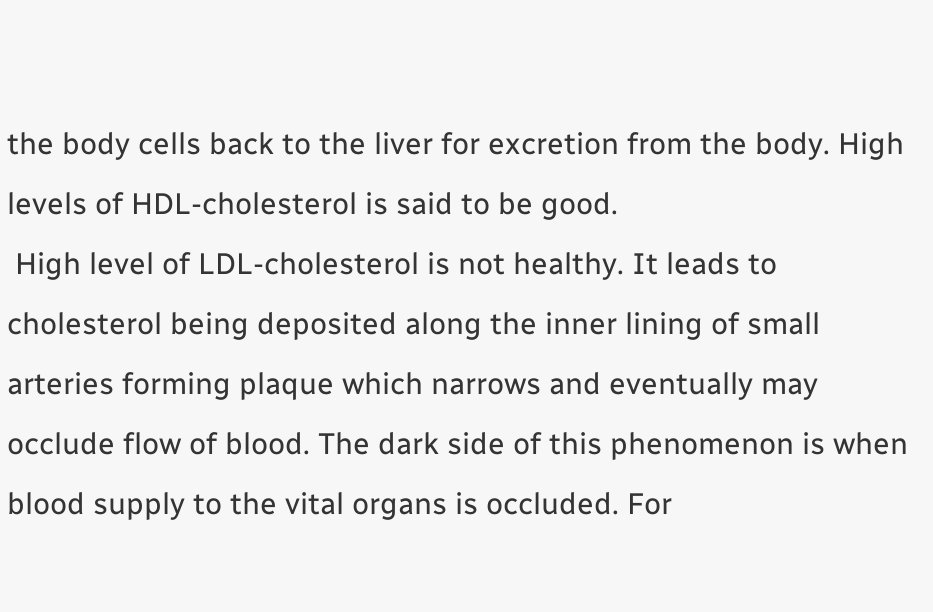the body cells back to the liver for excretion from the body. High levels of HDL-cholesterol is said to be good.
 High level of LDL-cholesterol is not healthy. It leads to cholesterol being deposited along the inner lining of small arteries forming plaque which narrows and eventually may occlude flow of blood. The dark side of this phenomenon is when blood supply to the vital organs is occluded. For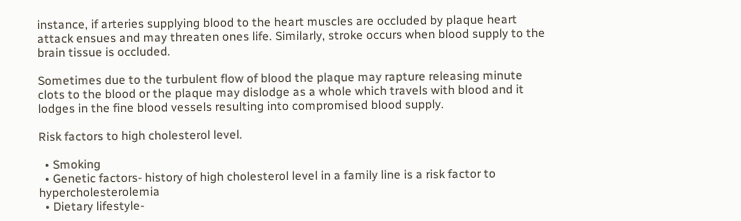instance, if arteries supplying blood to the heart muscles are occluded by plaque heart attack ensues and may threaten ones life. Similarly, stroke occurs when blood supply to the brain tissue is occluded.

Sometimes due to the turbulent flow of blood the plaque may rapture releasing minute clots to the blood or the plaque may dislodge as a whole which travels with blood and it lodges in the fine blood vessels resulting into compromised blood supply.

Risk factors to high cholesterol level.

  • Smoking
  • Genetic factors- history of high cholesterol level in a family line is a risk factor to hypercholesterolemia
  • Dietary lifestyle-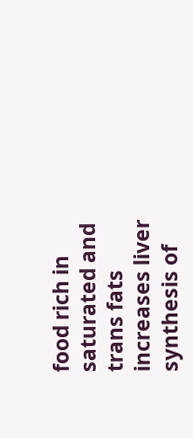food rich in saturated and trans fats increases liver synthesis of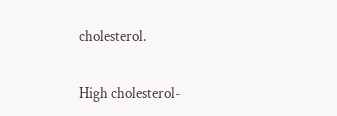cholesterol.

High cholesterol-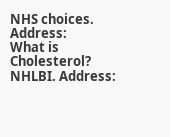NHS choices. Address:
What is Cholesterol? NHLBI. Address: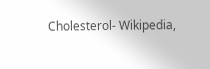Cholesterol- Wikipedia,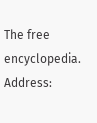The free encyclopedia. Address: